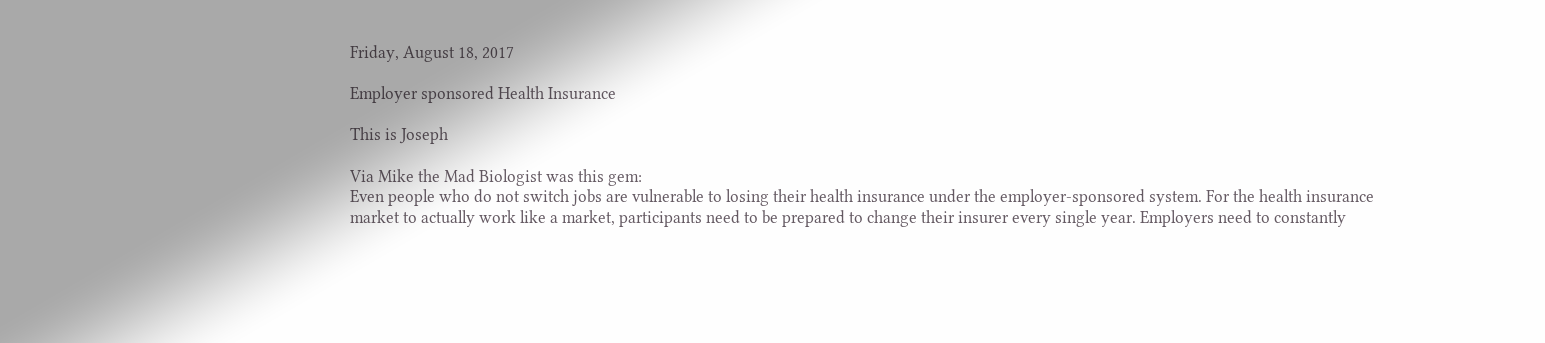Friday, August 18, 2017

Employer sponsored Health Insurance

This is Joseph

Via Mike the Mad Biologist was this gem:
Even people who do not switch jobs are vulnerable to losing their health insurance under the employer-sponsored system. For the health insurance market to actually work like a market, participants need to be prepared to change their insurer every single year. Employers need to constantly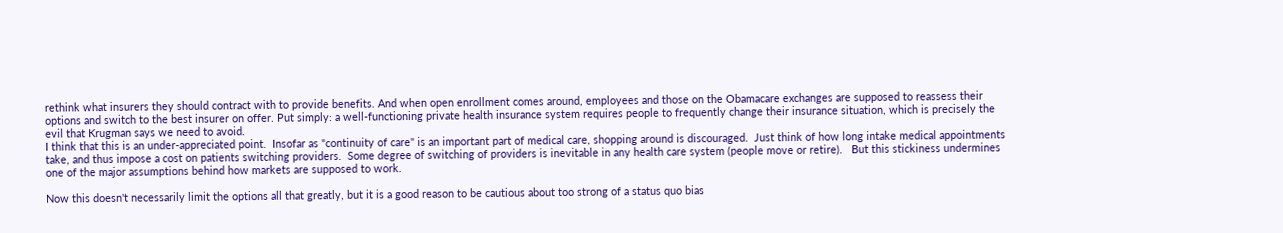rethink what insurers they should contract with to provide benefits. And when open enrollment comes around, employees and those on the Obamacare exchanges are supposed to reassess their options and switch to the best insurer on offer. Put simply: a well-functioning private health insurance system requires people to frequently change their insurance situation, which is precisely the evil that Krugman says we need to avoid.
I think that this is an under-appreciated point.  Insofar as "continuity of care" is an important part of medical care, shopping around is discouraged.  Just think of how long intake medical appointments take, and thus impose a cost on patients switching providers.  Some degree of switching of providers is inevitable in any health care system (people move or retire).   But this stickiness undermines one of the major assumptions behind how markets are supposed to work.

Now this doesn't necessarily limit the options all that greatly, but it is a good reason to be cautious about too strong of a status quo bias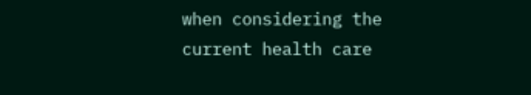when considering the current health care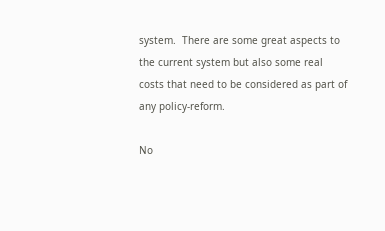system.  There are some great aspects to the current system but also some real costs that need to be considered as part of any policy-reform.

No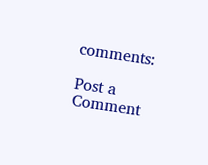comments:

Post a Comment